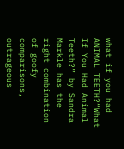what if you had ANIMAL TEETH?“What If You Had Animal Teeth?” by Sandra Markle has the right combination of goofy comparisons, outrageous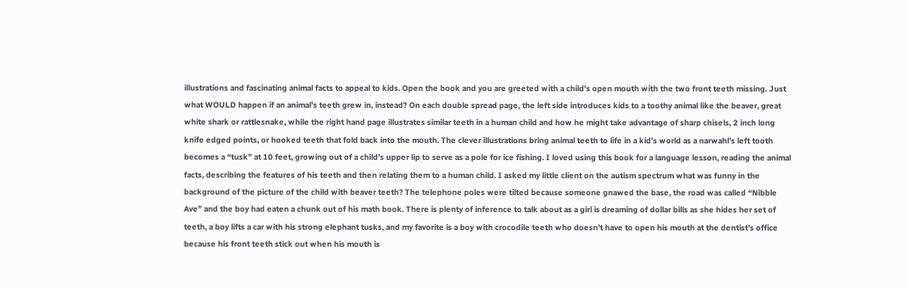illustrations and fascinating animal facts to appeal to kids. Open the book and you are greeted with a child’s open mouth with the two front teeth missing. Just what WOULD happen if an animal’s teeth grew in, instead? On each double spread page, the left side introduces kids to a toothy animal like the beaver, great white shark or rattlesnake, while the right hand page illustrates similar teeth in a human child and how he might take advantage of sharp chisels, 2 inch long knife edged points, or hooked teeth that fold back into the mouth. The clever illustrations bring animal teeth to life in a kid’s world as a narwahl’s left tooth becomes a “tusk” at 10 feet, growing out of a child’s upper lip to serve as a pole for ice fishing. I loved using this book for a language lesson, reading the animal facts, describing the features of his teeth and then relating them to a human child. I asked my little client on the autism spectrum what was funny in the background of the picture of the child with beaver teeth? The telephone poles were tilted because someone gnawed the base, the road was called “Nibble Ave” and the boy had eaten a chunk out of his math book. There is plenty of inference to talk about as a girl is dreaming of dollar bills as she hides her set of teeth, a boy lifts a car with his strong elephant tusks, and my favorite is a boy with crocodile teeth who doesn’t have to open his mouth at the dentist’s office because his front teeth stick out when his mouth is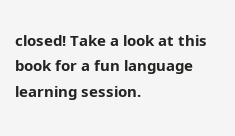closed! Take a look at this book for a fun language learning session.